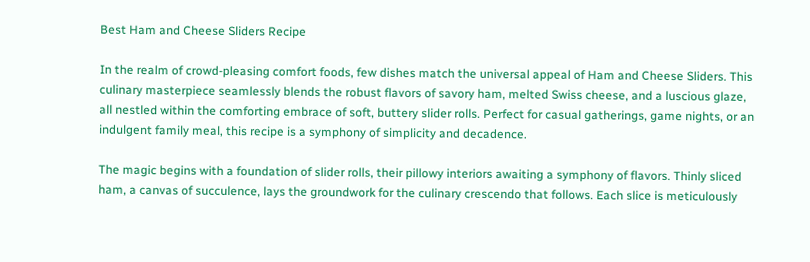Best Ham and Cheese Sliders Recipe

In the realm of crowd-pleasing comfort foods, few dishes match the universal appeal of Ham and Cheese Sliders. This culinary masterpiece seamlessly blends the robust flavors of savory ham, melted Swiss cheese, and a luscious glaze, all nestled within the comforting embrace of soft, buttery slider rolls. Perfect for casual gatherings, game nights, or an indulgent family meal, this recipe is a symphony of simplicity and decadence.

The magic begins with a foundation of slider rolls, their pillowy interiors awaiting a symphony of flavors. Thinly sliced ham, a canvas of succulence, lays the groundwork for the culinary crescendo that follows. Each slice is meticulously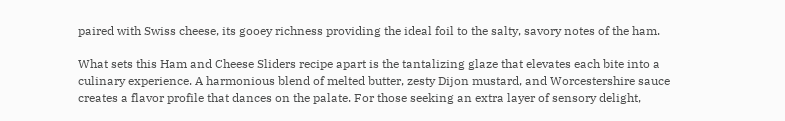paired with Swiss cheese, its gooey richness providing the ideal foil to the salty, savory notes of the ham.

What sets this Ham and Cheese Sliders recipe apart is the tantalizing glaze that elevates each bite into a culinary experience. A harmonious blend of melted butter, zesty Dijon mustard, and Worcestershire sauce creates a flavor profile that dances on the palate. For those seeking an extra layer of sensory delight,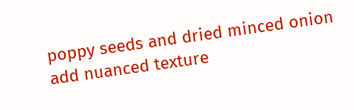poppy seeds and dried minced onion add nuanced texture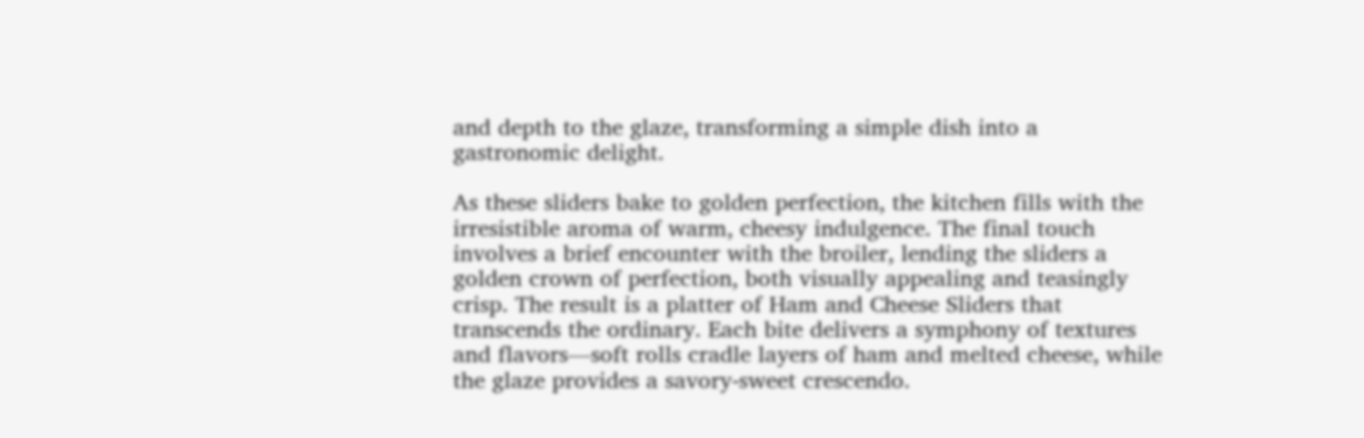and depth to the glaze, transforming a simple dish into a gastronomic delight.

As these sliders bake to golden perfection, the kitchen fills with the irresistible aroma of warm, cheesy indulgence. The final touch involves a brief encounter with the broiler, lending the sliders a golden crown of perfection, both visually appealing and teasingly crisp. The result is a platter of Ham and Cheese Sliders that transcends the ordinary. Each bite delivers a symphony of textures and flavors—soft rolls cradle layers of ham and melted cheese, while the glaze provides a savory-sweet crescendo.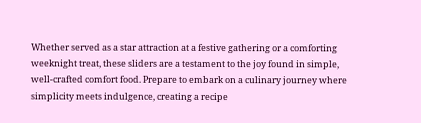Whether served as a star attraction at a festive gathering or a comforting weeknight treat, these sliders are a testament to the joy found in simple, well-crafted comfort food. Prepare to embark on a culinary journey where simplicity meets indulgence, creating a recipe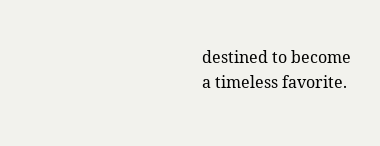destined to become a timeless favorite.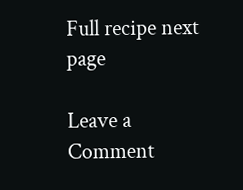Full recipe next page

Leave a Comment